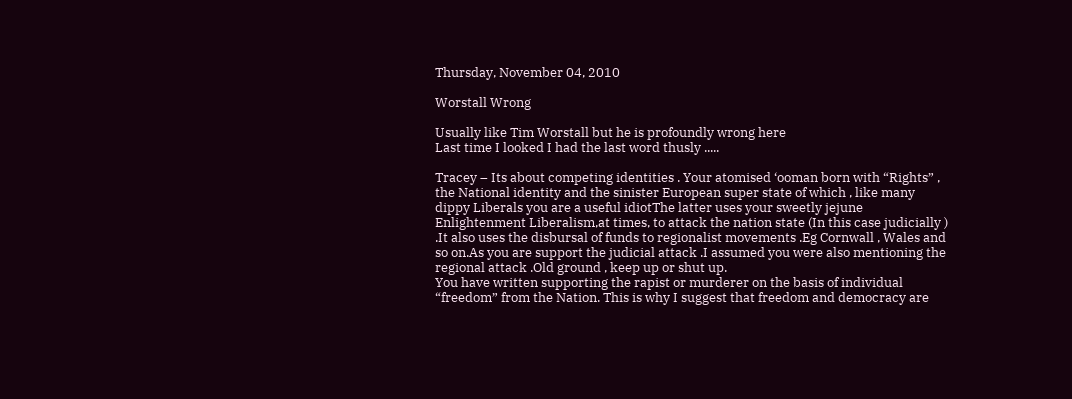Thursday, November 04, 2010

Worstall Wrong

Usually like Tim Worstall but he is profoundly wrong here
Last time I looked I had the last word thusly .....

Tracey – Its about competing identities . Your atomised ‘ooman born with “Rights” , the National identity and the sinister European super state of which , like many dippy Liberals you are a useful idiotThe latter uses your sweetly jejune Enlightenment Liberalism,at times, to attack the nation state (In this case judicially ) .It also uses the disbursal of funds to regionalist movements .Eg Cornwall , Wales and so on.As you are support the judicial attack .I assumed you were also mentioning the regional attack .Old ground , keep up or shut up.
You have written supporting the rapist or murderer on the basis of individual “freedom” from the Nation. This is why I suggest that freedom and democracy are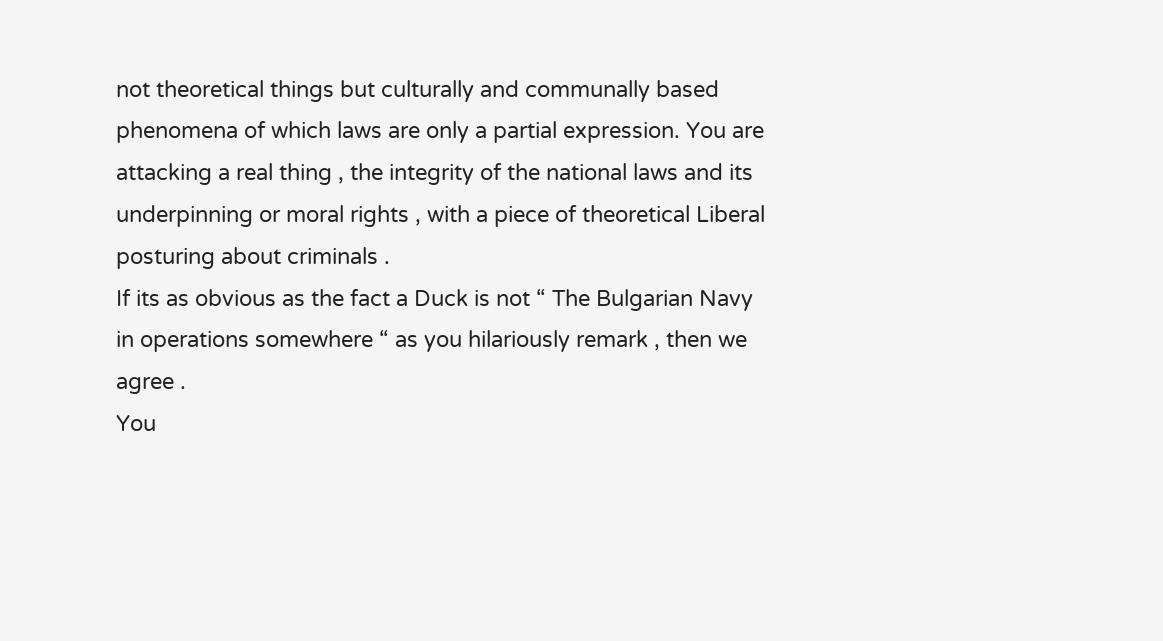not theoretical things but culturally and communally based phenomena of which laws are only a partial expression. You are attacking a real thing , the integrity of the national laws and its underpinning or moral rights , with a piece of theoretical Liberal posturing about criminals .
If its as obvious as the fact a Duck is not “ The Bulgarian Navy in operations somewhere “ as you hilariously remark , then we agree .
You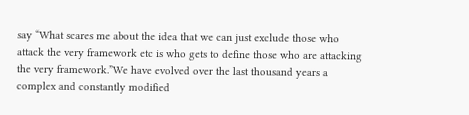say “What scares me about the idea that we can just exclude those who attack the very framework etc is who gets to define those who are attacking the very framework.”We have evolved over the last thousand years a complex and constantly modified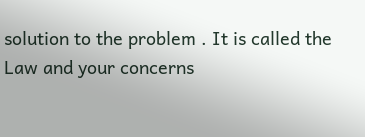solution to the problem . It is called the Law and your concerns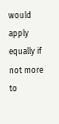would apply equally if not more to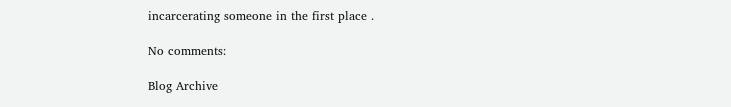incarcerating someone in the first place .

No comments:

Blog Archive